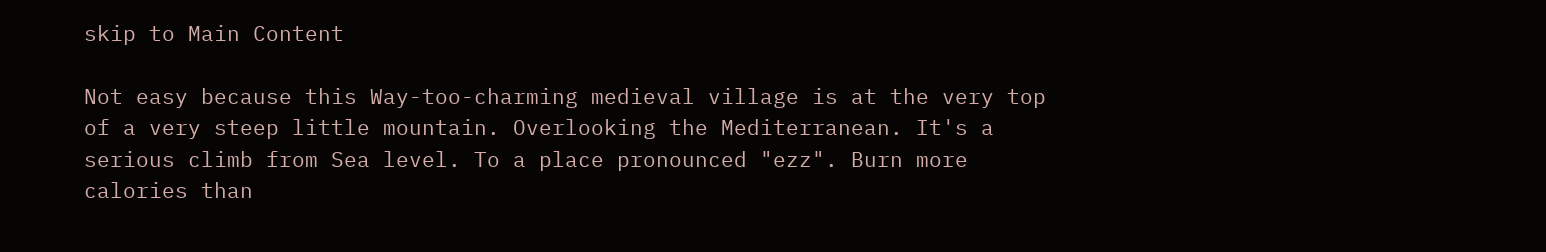skip to Main Content

Not easy because this Way-too-charming medieval village is at the very top of a very steep little mountain. Overlooking the Mediterranean. It's a serious climb from Sea level. To a place pronounced "ezz". Burn more calories than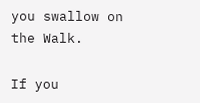you swallow on the Walk.

If you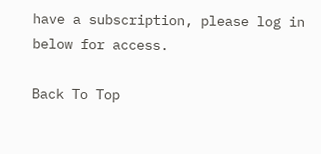have a subscription, please log in below for access.

Back To Top